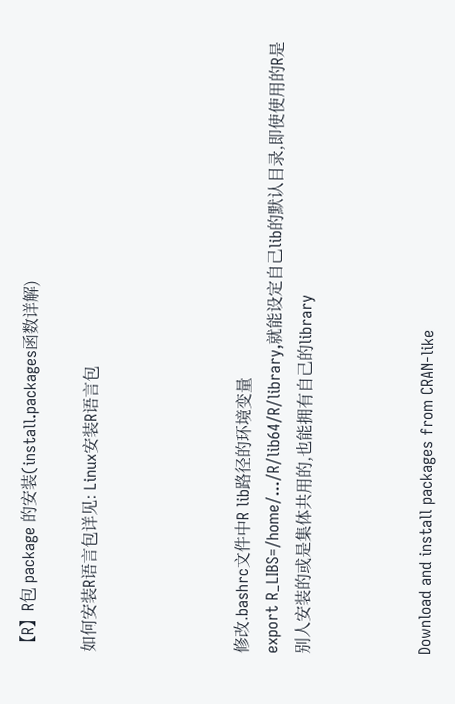【R】R包 package 的安装(install.packages函数详解)

如何安装R语言包详见: Linux安装R语言包




修改.bashrc文件中R lib路径的环境变量
export R_LIBS=/home/.../R/lib64/R/library,就能设定自己lib的默认目录,即使使用的R是别人安装的或是集体共用的,也能拥有自己的library



Download and install packages from CRAN-like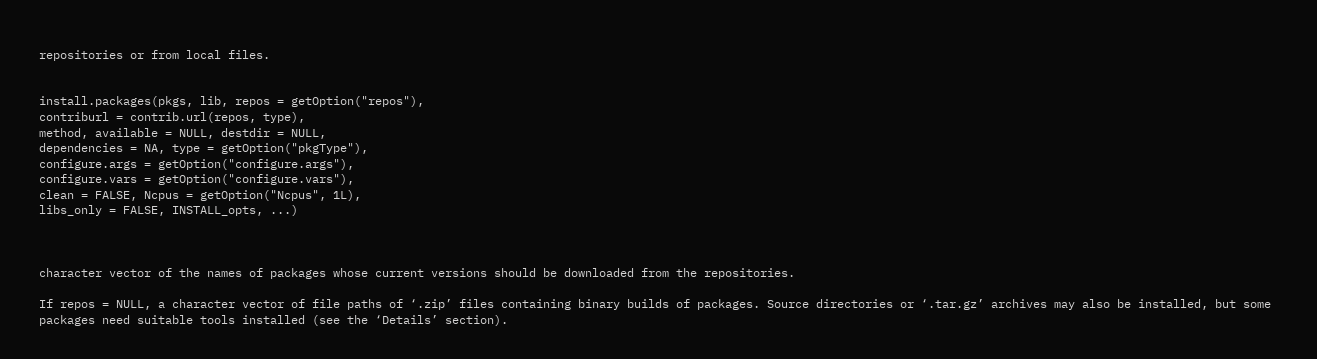repositories or from local files.


install.packages(pkgs, lib, repos = getOption("repos"),
contriburl = contrib.url(repos, type),
method, available = NULL, destdir = NULL,
dependencies = NA, type = getOption("pkgType"),
configure.args = getOption("configure.args"),
configure.vars = getOption("configure.vars"),
clean = FALSE, Ncpus = getOption("Ncpus", 1L),
libs_only = FALSE, INSTALL_opts, ...)



character vector of the names of packages whose current versions should be downloaded from the repositories.

If repos = NULL, a character vector of file paths of ‘.zip’ files containing binary builds of packages. Source directories or ‘.tar.gz’ archives may also be installed, but some packages need suitable tools installed (see the ‘Details’ section).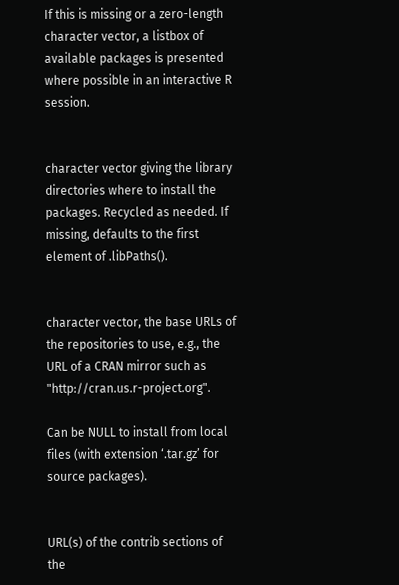If this is missing or a zero-length character vector, a listbox of available packages is presented where possible in an interactive R session.


character vector giving the library directories where to install the packages. Recycled as needed. If missing, defaults to the first element of .libPaths().


character vector, the base URLs of the repositories to use, e.g., the URL of a CRAN mirror such as "http://cran.us.r-project.org".

Can be NULL to install from local files (with extension ‘.tar.gz’ for source packages).


URL(s) of the contrib sections of the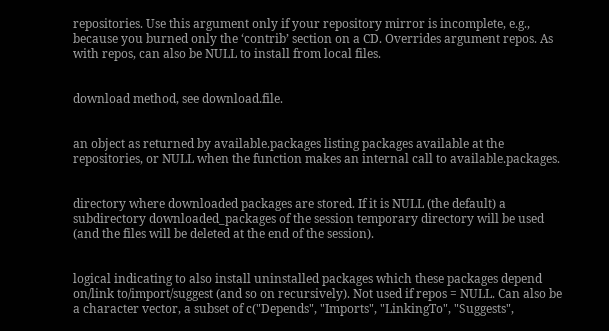repositories. Use this argument only if your repository mirror is incomplete, e.g., because you burned only the ‘contrib’ section on a CD. Overrides argument repos. As with repos, can also be NULL to install from local files.


download method, see download.file.


an object as returned by available.packages listing packages available at the repositories, or NULL when the function makes an internal call to available.packages.


directory where downloaded packages are stored. If it is NULL (the default) a subdirectory downloaded_packages of the session temporary directory will be used (and the files will be deleted at the end of the session).


logical indicating to also install uninstalled packages which these packages depend on/link to/import/suggest (and so on recursively). Not used if repos = NULL. Can also be a character vector, a subset of c("Depends", "Imports", "LinkingTo", "Suggests",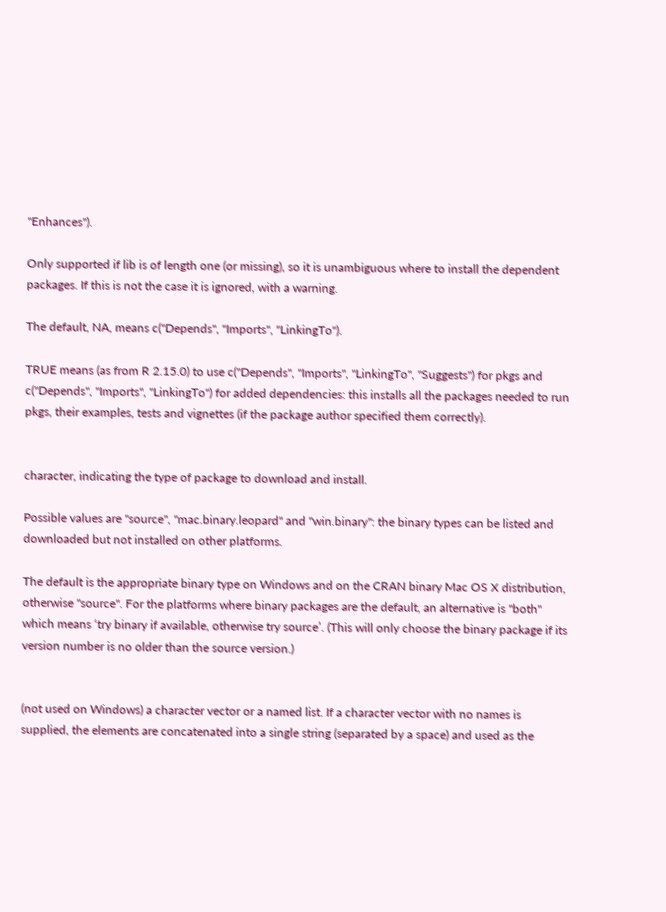"Enhances").

Only supported if lib is of length one (or missing), so it is unambiguous where to install the dependent packages. If this is not the case it is ignored, with a warning.

The default, NA, means c("Depends", "Imports", "LinkingTo").

TRUE means (as from R 2.15.0) to use c("Depends", "Imports", "LinkingTo", "Suggests") for pkgs and c("Depends", "Imports", "LinkingTo") for added dependencies: this installs all the packages needed to run pkgs, their examples, tests and vignettes (if the package author specified them correctly).


character, indicating the type of package to download and install.

Possible values are "source", "mac.binary.leopard" and "win.binary": the binary types can be listed and downloaded but not installed on other platforms.

The default is the appropriate binary type on Windows and on the CRAN binary Mac OS X distribution, otherwise "source". For the platforms where binary packages are the default, an alternative is "both" which means ‘try binary if available, otherwise try source’. (This will only choose the binary package if its version number is no older than the source version.)


(not used on Windows) a character vector or a named list. If a character vector with no names is supplied, the elements are concatenated into a single string (separated by a space) and used as the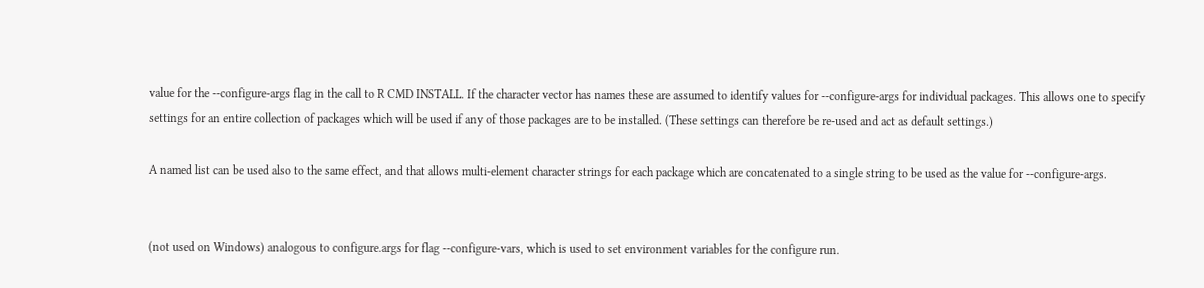value for the --configure-args flag in the call to R CMD INSTALL. If the character vector has names these are assumed to identify values for --configure-args for individual packages. This allows one to specify settings for an entire collection of packages which will be used if any of those packages are to be installed. (These settings can therefore be re-used and act as default settings.)

A named list can be used also to the same effect, and that allows multi-element character strings for each package which are concatenated to a single string to be used as the value for --configure-args.


(not used on Windows) analogous to configure.args for flag --configure-vars, which is used to set environment variables for the configure run.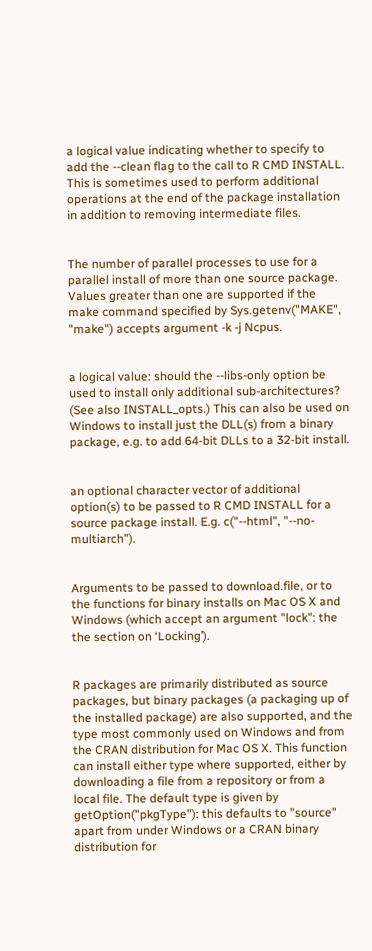a logical value indicating whether to specify to add the --clean flag to the call to R CMD INSTALL. This is sometimes used to perform additional operations at the end of the package installation in addition to removing intermediate files.


The number of parallel processes to use for a parallel install of more than one source package. Values greater than one are supported if the make command specified by Sys.getenv("MAKE", "make") accepts argument -k -j Ncpus.


a logical value: should the --libs-only option be used to install only additional sub-architectures? (See also INSTALL_opts.) This can also be used on Windows to install just the DLL(s) from a binary package, e.g. to add 64-bit DLLs to a 32-bit install.


an optional character vector of additional option(s) to be passed to R CMD INSTALL for a source package install. E.g. c("--html", "--no-multiarch").


Arguments to be passed to download.file, or to the functions for binary installs on Mac OS X and Windows (which accept an argument "lock": the the section on ‘Locking’).


R packages are primarily distributed as source packages, but binary packages (a packaging up of the installed package) are also supported, and the type most commonly used on Windows and from the CRAN distribution for Mac OS X. This function can install either type where supported, either by downloading a file from a repository or from a local file. The default type is given by getOption("pkgType"): this defaults to "source" apart from under Windows or a CRAN binary distribution for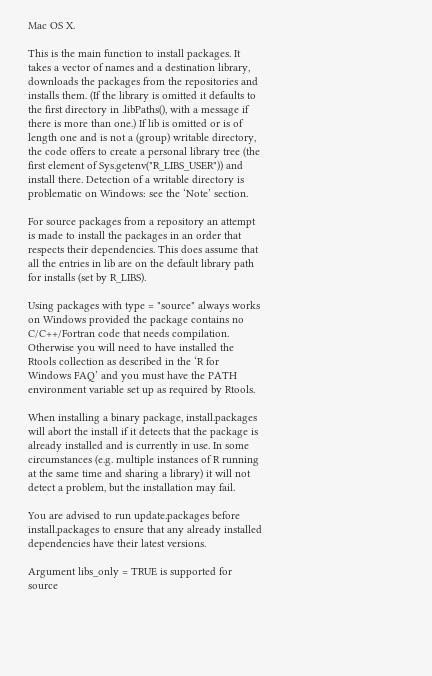Mac OS X.

This is the main function to install packages. It takes a vector of names and a destination library, downloads the packages from the repositories and installs them. (If the library is omitted it defaults to the first directory in .libPaths(), with a message if there is more than one.) If lib is omitted or is of length one and is not a (group) writable directory, the code offers to create a personal library tree (the first element of Sys.getenv("R_LIBS_USER")) and install there. Detection of a writable directory is problematic on Windows: see the ‘Note’ section.

For source packages from a repository an attempt is made to install the packages in an order that respects their dependencies. This does assume that all the entries in lib are on the default library path for installs (set by R_LIBS).

Using packages with type = "source" always works on Windows provided the package contains no C/C++/Fortran code that needs compilation. Otherwise you will need to have installed the Rtools collection as described in the ‘R for Windows FAQ’ and you must have the PATH environment variable set up as required by Rtools.

When installing a binary package, install.packages will abort the install if it detects that the package is already installed and is currently in use. In some circumstances (e.g. multiple instances of R running at the same time and sharing a library) it will not detect a problem, but the installation may fail.

You are advised to run update.packages before install.packages to ensure that any already installed dependencies have their latest versions.

Argument libs_only = TRUE is supported for source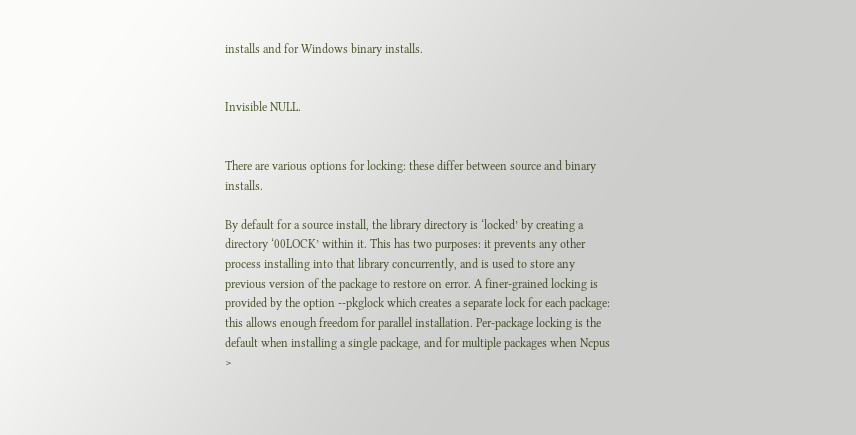installs and for Windows binary installs.


Invisible NULL.


There are various options for locking: these differ between source and binary installs.

By default for a source install, the library directory is ‘locked’ by creating a directory ‘00LOCK’ within it. This has two purposes: it prevents any other process installing into that library concurrently, and is used to store any previous version of the package to restore on error. A finer-grained locking is provided by the option --pkglock which creates a separate lock for each package: this allows enough freedom for parallel installation. Per-package locking is the default when installing a single package, and for multiple packages when Ncpus >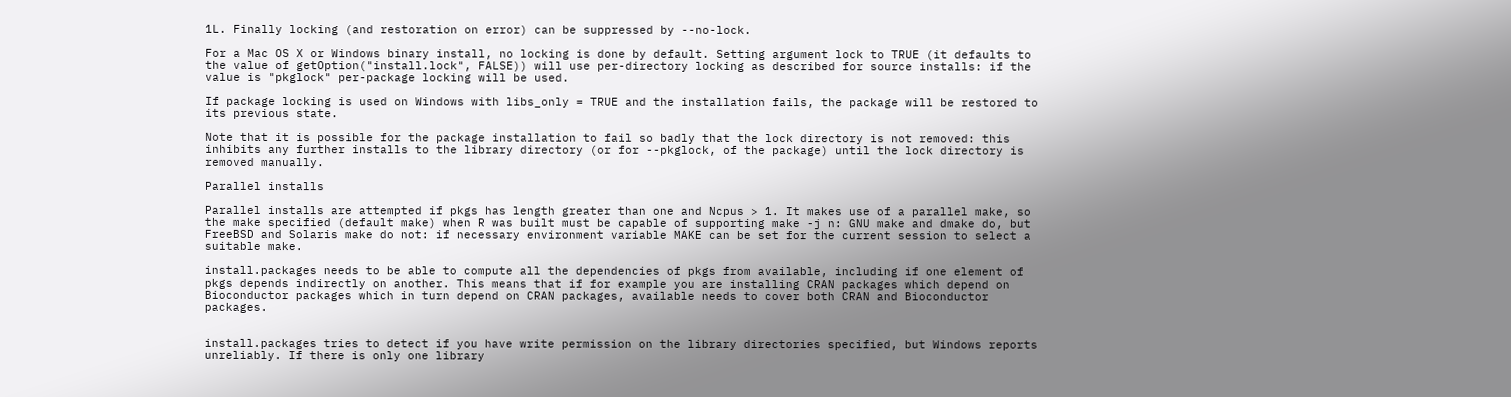1L. Finally locking (and restoration on error) can be suppressed by --no-lock.

For a Mac OS X or Windows binary install, no locking is done by default. Setting argument lock to TRUE (it defaults to the value of getOption("install.lock", FALSE)) will use per-directory locking as described for source installs: if the value is "pkglock" per-package locking will be used.

If package locking is used on Windows with libs_only = TRUE and the installation fails, the package will be restored to its previous state.

Note that it is possible for the package installation to fail so badly that the lock directory is not removed: this inhibits any further installs to the library directory (or for --pkglock, of the package) until the lock directory is removed manually.

Parallel installs

Parallel installs are attempted if pkgs has length greater than one and Ncpus > 1. It makes use of a parallel make, so the make specified (default make) when R was built must be capable of supporting make -j n: GNU make and dmake do, but FreeBSD and Solaris make do not: if necessary environment variable MAKE can be set for the current session to select a suitable make.

install.packages needs to be able to compute all the dependencies of pkgs from available, including if one element of pkgs depends indirectly on another. This means that if for example you are installing CRAN packages which depend on Bioconductor packages which in turn depend on CRAN packages, available needs to cover both CRAN and Bioconductor packages.


install.packages tries to detect if you have write permission on the library directories specified, but Windows reports unreliably. If there is only one library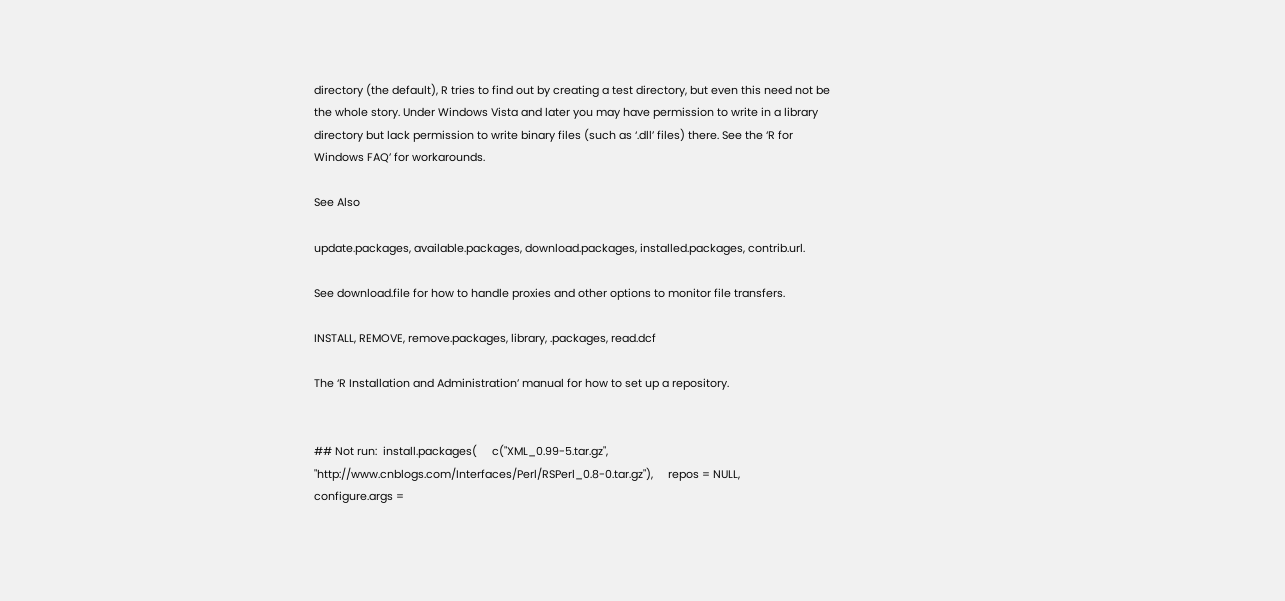directory (the default), R tries to find out by creating a test directory, but even this need not be the whole story. Under Windows Vista and later you may have permission to write in a library directory but lack permission to write binary files (such as ‘.dll’ files) there. See the ‘R for Windows FAQ’ for workarounds.

See Also

update.packages, available.packages, download.packages, installed.packages, contrib.url.

See download.file for how to handle proxies and other options to monitor file transfers.

INSTALL, REMOVE, remove.packages, library, .packages, read.dcf

The ‘R Installation and Administration’ manual for how to set up a repository.


## Not run:  install.packages(     c("XML_0.99-5.tar.gz",
"http://www.cnblogs.com/Interfaces/Perl/RSPerl_0.8-0.tar.gz"),     repos = NULL,
configure.args =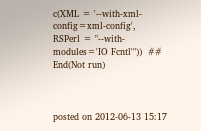c(XML = '--with-xml-config=xml-config',
RSPerl = "--with-modules='IO Fcntl'"))  ## End(Not run)



posted on 2012-06-13 15:17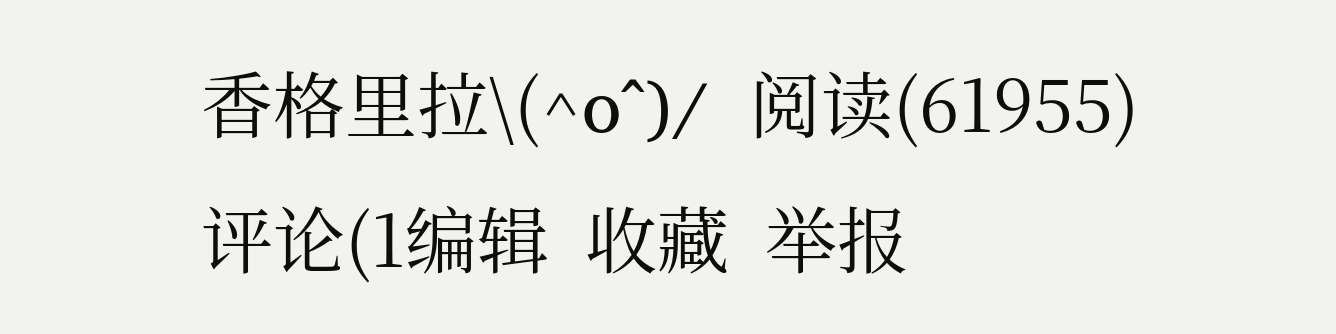香格里拉\(^o^)/  阅读(61955)  评论(1编辑  收藏  举报